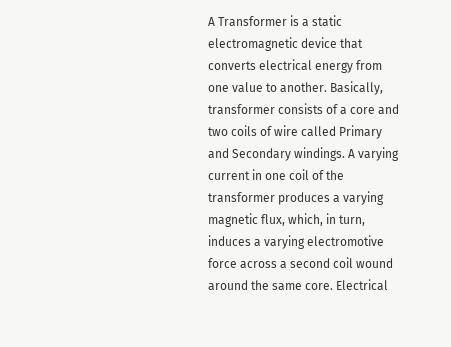A Transformer is a static electromagnetic device that converts electrical energy from one value to another. Basically, transformer consists of a core and two coils of wire called Primary and Secondary windings. A varying current in one coil of the transformer produces a varying magnetic flux, which, in turn, induces a varying electromotive force across a second coil wound around the same core. Electrical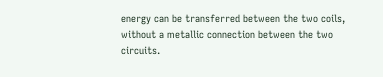energy can be transferred between the two coils, without a metallic connection between the two circuits.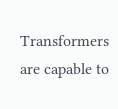Transformers are capable to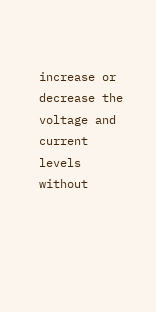increase or decrease the voltage and current levels without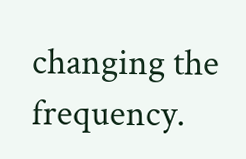changing the frequency.